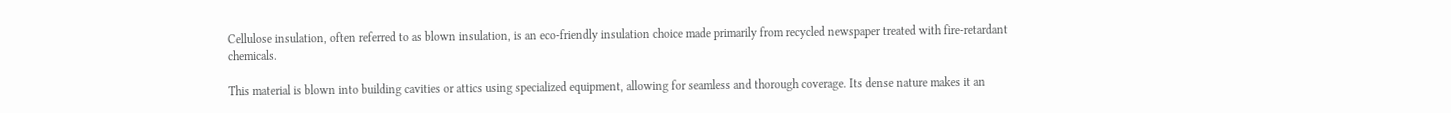Cellulose insulation, often referred to as blown insulation, is an eco-friendly insulation choice made primarily from recycled newspaper treated with fire-retardant chemicals.

This material is blown into building cavities or attics using specialized equipment, allowing for seamless and thorough coverage. Its dense nature makes it an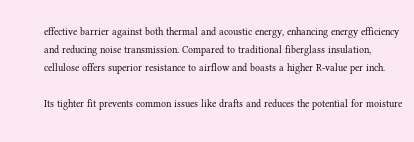effective barrier against both thermal and acoustic energy, enhancing energy efficiency and reducing noise transmission. Compared to traditional fiberglass insulation, cellulose offers superior resistance to airflow and boasts a higher R-value per inch.

Its tighter fit prevents common issues like drafts and reduces the potential for moisture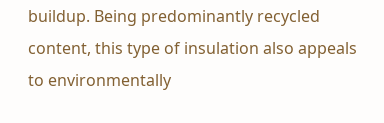buildup. Being predominantly recycled content, this type of insulation also appeals to environmentally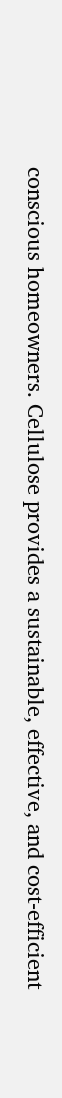conscious homeowners. Cellulose provides a sustainable, effective, and cost-efficient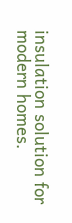insulation solution for modern homes.